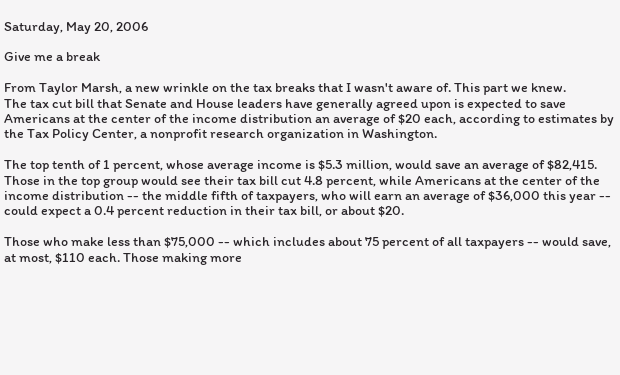Saturday, May 20, 2006

Give me a break

From Taylor Marsh, a new wrinkle on the tax breaks that I wasn't aware of. This part we knew.
The tax cut bill that Senate and House leaders have generally agreed upon is expected to save Americans at the center of the income distribution an average of $20 each, according to estimates by the Tax Policy Center, a nonprofit research organization in Washington.

The top tenth of 1 percent, whose average income is $5.3 million, would save an average of $82,415. Those in the top group would see their tax bill cut 4.8 percent, while Americans at the center of the income distribution -- the middle fifth of taxpayers, who will earn an average of $36,000 this year -- could expect a 0.4 percent reduction in their tax bill, or about $20.

Those who make less than $75,000 -- which includes about 75 percent of all taxpayers -- would save, at most, $110 each. Those making more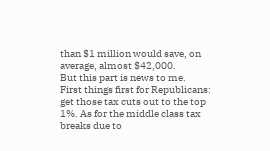than $1 million would save, on average, almost $42,000.
But this part is news to me.
First things first for Republicans: get those tax cuts out to the top 1%. As for the middle class tax breaks due to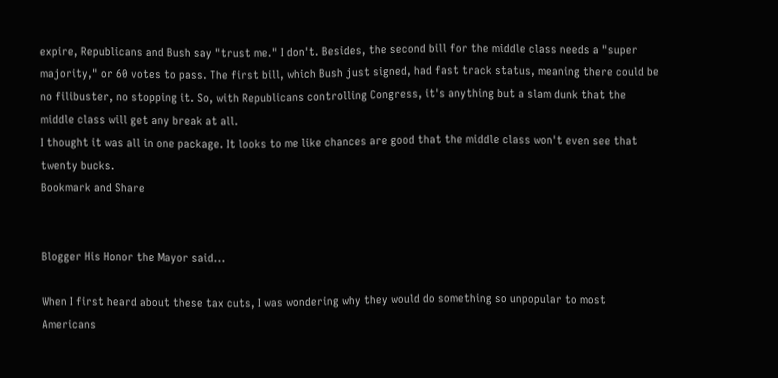expire, Republicans and Bush say "trust me." I don't. Besides, the second bill for the middle class needs a "super majority," or 60 votes to pass. The first bill, which Bush just signed, had fast track status, meaning there could be no filibuster, no stopping it. So, with Republicans controlling Congress, it's anything but a slam dunk that the middle class will get any break at all.
I thought it was all in one package. It looks to me like chances are good that the middle class won't even see that twenty bucks.
Bookmark and Share


Blogger His Honor the Mayor said...

When I first heard about these tax cuts, I was wondering why they would do something so unpopular to most Americans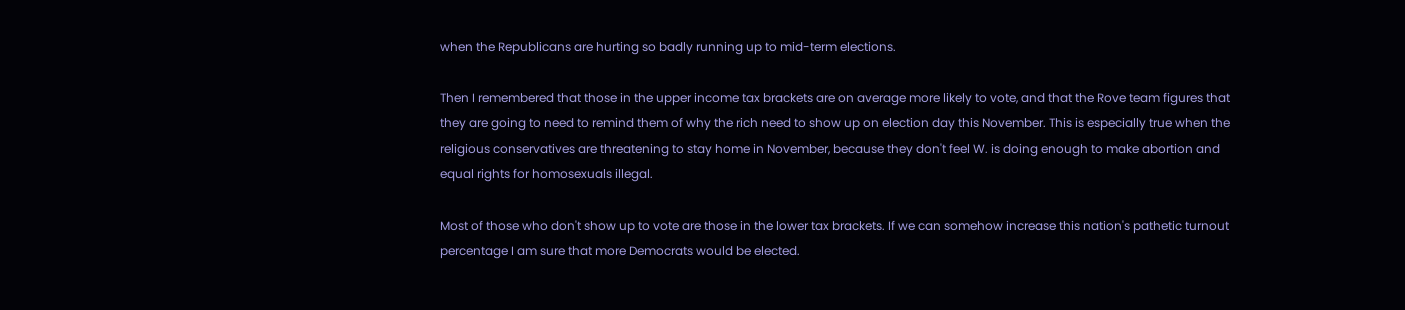when the Republicans are hurting so badly running up to mid-term elections.

Then I remembered that those in the upper income tax brackets are on average more likely to vote, and that the Rove team figures that they are going to need to remind them of why the rich need to show up on election day this November. This is especially true when the religious conservatives are threatening to stay home in November, because they don't feel W. is doing enough to make abortion and equal rights for homosexuals illegal.

Most of those who don't show up to vote are those in the lower tax brackets. If we can somehow increase this nation's pathetic turnout percentage I am sure that more Democrats would be elected.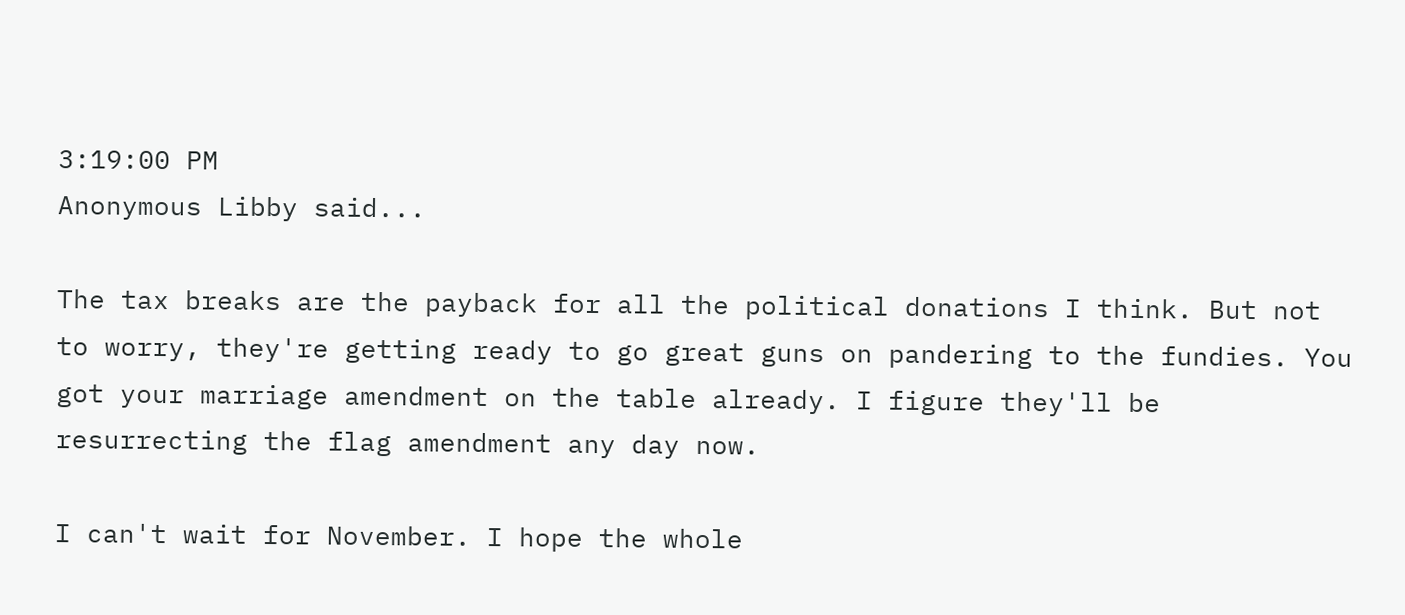3:19:00 PM
Anonymous Libby said...

The tax breaks are the payback for all the political donations I think. But not to worry, they're getting ready to go great guns on pandering to the fundies. You got your marriage amendment on the table already. I figure they'll be resurrecting the flag amendment any day now.

I can't wait for November. I hope the whole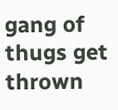gang of thugs get thrown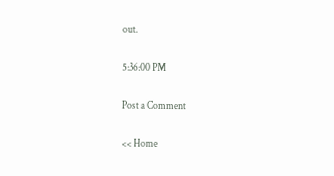out.

5:36:00 PM

Post a Comment

<< Home